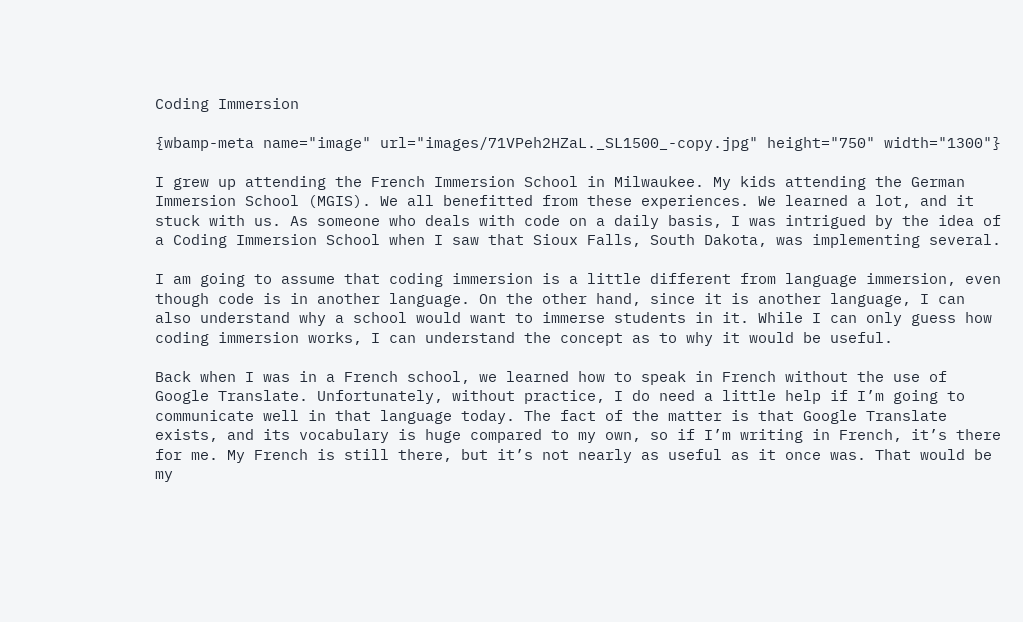Coding Immersion

{wbamp-meta name="image" url="images/71VPeh2HZaL._SL1500_-copy.jpg" height="750" width="1300"}

I grew up attending the French Immersion School in Milwaukee. My kids attending the German Immersion School (MGIS). We all benefitted from these experiences. We learned a lot, and it stuck with us. As someone who deals with code on a daily basis, I was intrigued by the idea of a Coding Immersion School when I saw that Sioux Falls, South Dakota, was implementing several.

I am going to assume that coding immersion is a little different from language immersion, even though code is in another language. On the other hand, since it is another language, I can also understand why a school would want to immerse students in it. While I can only guess how coding immersion works, I can understand the concept as to why it would be useful.

Back when I was in a French school, we learned how to speak in French without the use of Google Translate. Unfortunately, without practice, I do need a little help if I’m going to communicate well in that language today. The fact of the matter is that Google Translate exists, and its vocabulary is huge compared to my own, so if I’m writing in French, it’s there for me. My French is still there, but it’s not nearly as useful as it once was. That would be my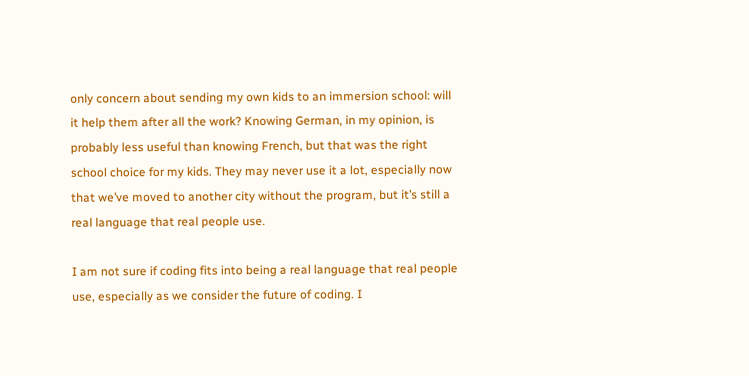only concern about sending my own kids to an immersion school: will it help them after all the work? Knowing German, in my opinion, is probably less useful than knowing French, but that was the right school choice for my kids. They may never use it a lot, especially now that we’ve moved to another city without the program, but it’s still a real language that real people use.

I am not sure if coding fits into being a real language that real people use, especially as we consider the future of coding. I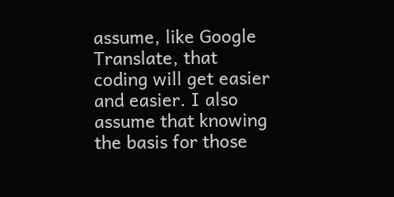assume, like Google Translate, that coding will get easier and easier. I also assume that knowing the basis for those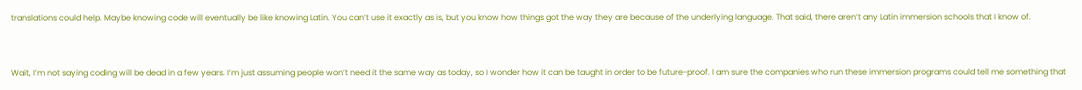translations could help. Maybe knowing code will eventually be like knowing Latin. You can’t use it exactly as is, but you know how things got the way they are because of the underlying language. That said, there aren’t any Latin immersion schools that I know of.


Wait, I’m not saying coding will be dead in a few years. I’m just assuming people won’t need it the same way as today, so I wonder how it can be taught in order to be future-proof. I am sure the companies who run these immersion programs could tell me something that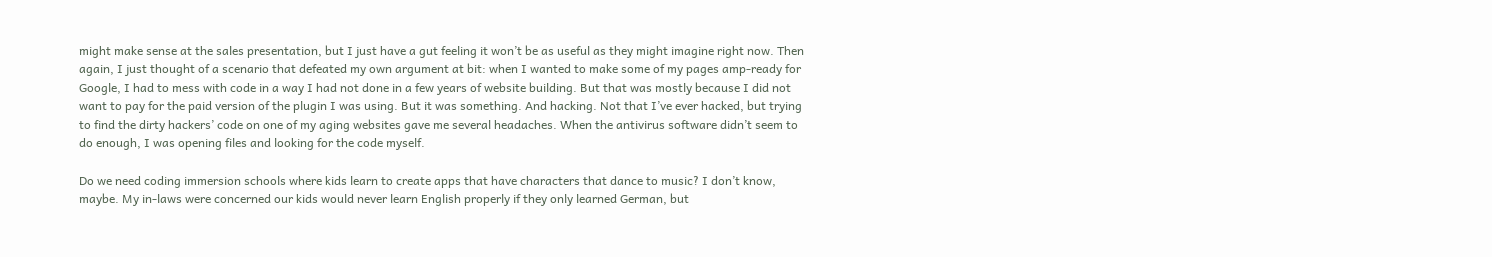might make sense at the sales presentation, but I just have a gut feeling it won’t be as useful as they might imagine right now. Then again, I just thought of a scenario that defeated my own argument at bit: when I wanted to make some of my pages amp-ready for Google, I had to mess with code in a way I had not done in a few years of website building. But that was mostly because I did not want to pay for the paid version of the plugin I was using. But it was something. And hacking. Not that I’ve ever hacked, but trying to find the dirty hackers’ code on one of my aging websites gave me several headaches. When the antivirus software didn’t seem to do enough, I was opening files and looking for the code myself.

Do we need coding immersion schools where kids learn to create apps that have characters that dance to music? I don’t know, maybe. My in-laws were concerned our kids would never learn English properly if they only learned German, but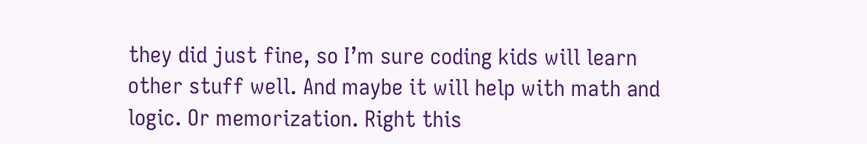they did just fine, so I’m sure coding kids will learn other stuff well. And maybe it will help with math and logic. Or memorization. Right this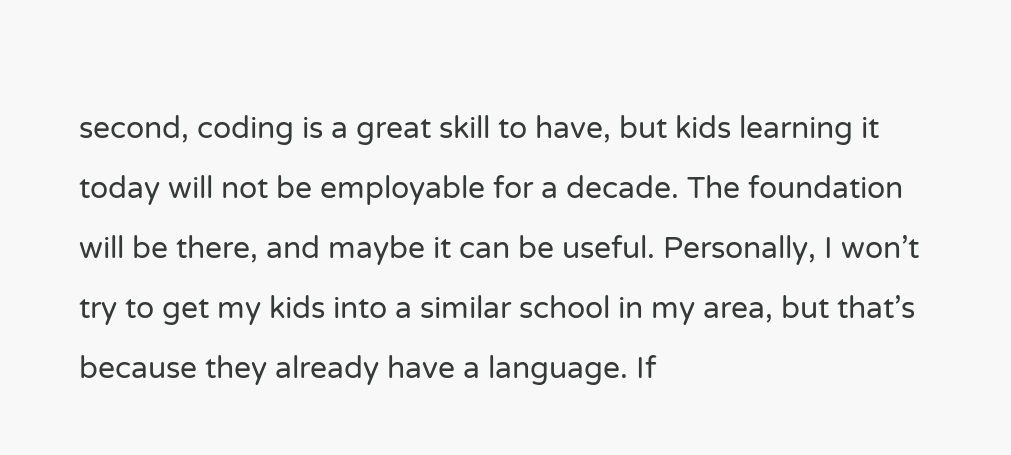second, coding is a great skill to have, but kids learning it today will not be employable for a decade. The foundation will be there, and maybe it can be useful. Personally, I won’t try to get my kids into a similar school in my area, but that’s because they already have a language. If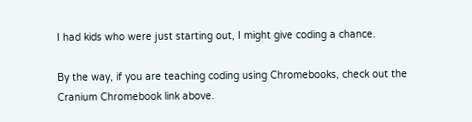I had kids who were just starting out, I might give coding a chance.

By the way, if you are teaching coding using Chromebooks, check out the Cranium Chromebook link above.